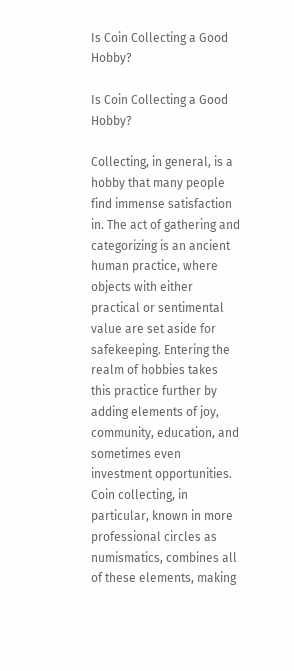Is Coin Collecting a Good Hobby?

Is Coin Collecting a Good Hobby?

Collecting, in general, is a hobby that many people find immense satisfaction in. The act of gathering and categorizing is an ancient human practice, where objects with either practical or sentimental value are set aside for safekeeping. Entering the realm of hobbies takes this practice further by adding elements of joy, community, education, and sometimes even investment opportunities. Coin collecting, in particular, known in more professional circles as numismatics, combines all of these elements, making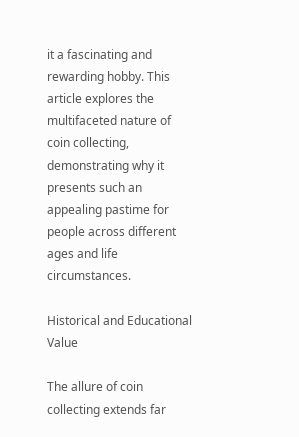it a fascinating and rewarding hobby. This article explores the multifaceted nature of coin collecting, demonstrating why it presents such an appealing pastime for people across different ages and life circumstances.

Historical and Educational Value

The allure of coin collecting extends far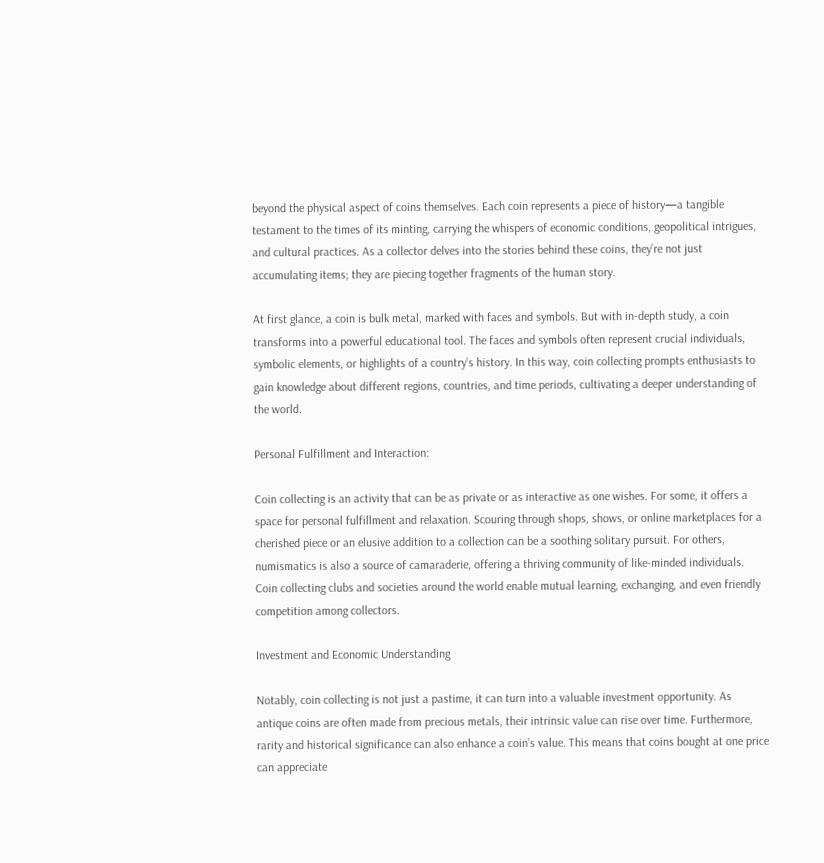beyond the physical aspect of coins themselves. Each coin represents a piece of history—a tangible testament to the times of its minting, carrying the whispers of economic conditions, geopolitical intrigues, and cultural practices. As a collector delves into the stories behind these coins, they’re not just accumulating items; they are piecing together fragments of the human story.

At first glance, a coin is bulk metal, marked with faces and symbols. But with in-depth study, a coin transforms into a powerful educational tool. The faces and symbols often represent crucial individuals, symbolic elements, or highlights of a country’s history. In this way, coin collecting prompts enthusiasts to gain knowledge about different regions, countries, and time periods, cultivating a deeper understanding of the world.

Personal Fulfillment and Interaction:

Coin collecting is an activity that can be as private or as interactive as one wishes. For some, it offers a space for personal fulfillment and relaxation. Scouring through shops, shows, or online marketplaces for a cherished piece or an elusive addition to a collection can be a soothing solitary pursuit. For others, numismatics is also a source of camaraderie, offering a thriving community of like-minded individuals. Coin collecting clubs and societies around the world enable mutual learning, exchanging, and even friendly competition among collectors.

Investment and Economic Understanding

Notably, coin collecting is not just a pastime, it can turn into a valuable investment opportunity. As antique coins are often made from precious metals, their intrinsic value can rise over time. Furthermore, rarity and historical significance can also enhance a coin’s value. This means that coins bought at one price can appreciate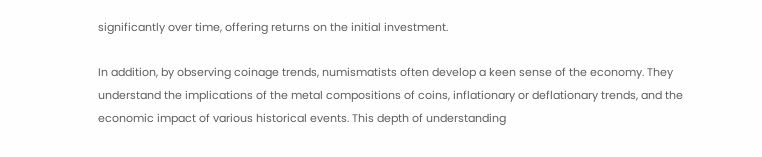significantly over time, offering returns on the initial investment.

In addition, by observing coinage trends, numismatists often develop a keen sense of the economy. They understand the implications of the metal compositions of coins, inflationary or deflationary trends, and the economic impact of various historical events. This depth of understanding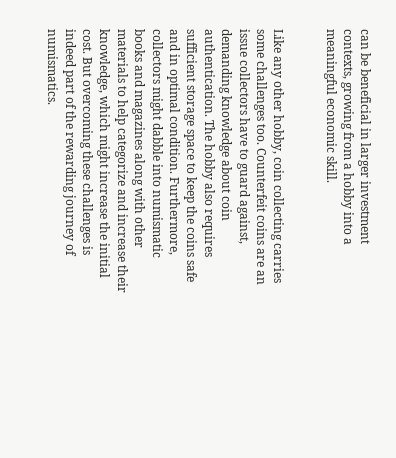can be beneficial in larger investment contexts, growing from a hobby into a meaningful economic skill.


Like any other hobby, coin collecting carries some challenges too. Counterfeit coins are an issue collectors have to guard against, demanding knowledge about coin authentication. The hobby also requires sufficient storage space to keep the coins safe and in optimal condition. Furthermore, collectors might dabble into numismatic books and magazines along with other materials to help categorize and increase their knowledge, which might increase the initial cost. But overcoming these challenges is indeed part of the rewarding journey of numismatics.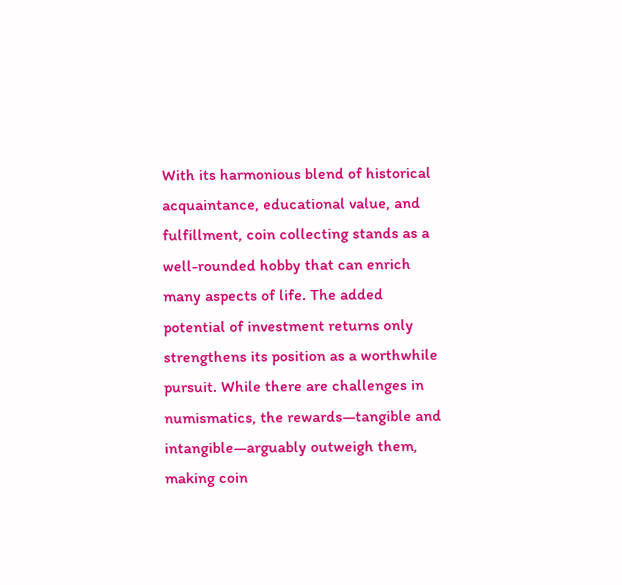With its harmonious blend of historical acquaintance, educational value, and fulfillment, coin collecting stands as a well-rounded hobby that can enrich many aspects of life. The added potential of investment returns only strengthens its position as a worthwhile pursuit. While there are challenges in numismatics, the rewards—tangible and intangible—arguably outweigh them, making coin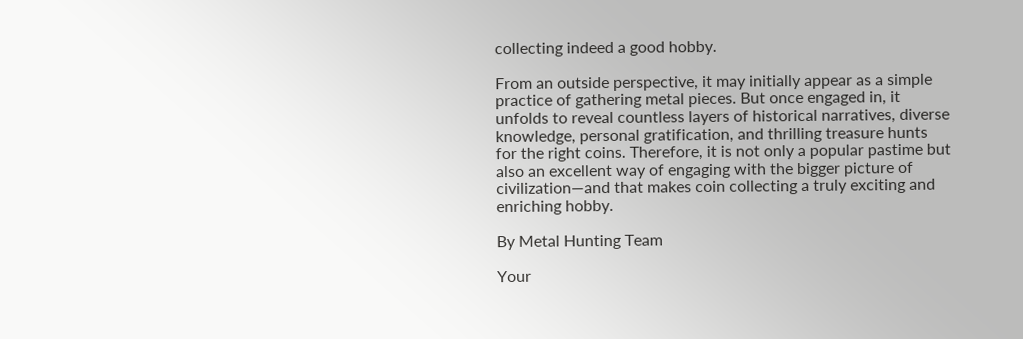collecting indeed a good hobby.

From an outside perspective, it may initially appear as a simple practice of gathering metal pieces. But once engaged in, it unfolds to reveal countless layers of historical narratives, diverse knowledge, personal gratification, and thrilling treasure hunts for the right coins. Therefore, it is not only a popular pastime but also an excellent way of engaging with the bigger picture of civilization—and that makes coin collecting a truly exciting and enriching hobby.

By Metal Hunting Team

Your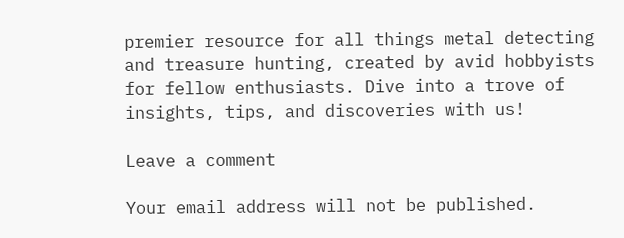premier resource for all things metal detecting and treasure hunting, created by avid hobbyists for fellow enthusiasts. Dive into a trove of insights, tips, and discoveries with us!

Leave a comment

Your email address will not be published.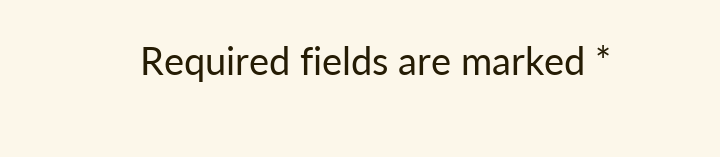Required fields are marked *